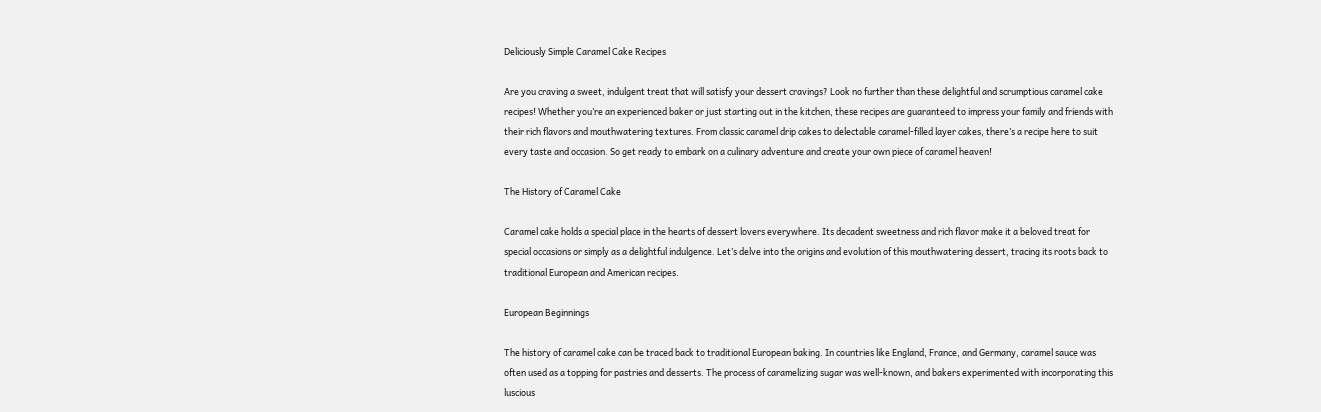Deliciously Simple Caramel Cake Recipes

Are you craving a sweet, indulgent treat that will satisfy your dessert cravings? Look no further than these delightful and scrumptious caramel cake recipes! Whether you’re an experienced baker or just starting out in the kitchen, these recipes are guaranteed to impress your family and friends with their rich flavors and mouthwatering textures. From classic caramel drip cakes to delectable caramel-filled layer cakes, there’s a recipe here to suit every taste and occasion. So get ready to embark on a culinary adventure and create your own piece of caramel heaven!

The History of Caramel Cake

Caramel cake holds a special place in the hearts of dessert lovers everywhere. Its decadent sweetness and rich flavor make it a beloved treat for special occasions or simply as a delightful indulgence. Let’s delve into the origins and evolution of this mouthwatering dessert, tracing its roots back to traditional European and American recipes.

European Beginnings

The history of caramel cake can be traced back to traditional European baking. In countries like England, France, and Germany, caramel sauce was often used as a topping for pastries and desserts. The process of caramelizing sugar was well-known, and bakers experimented with incorporating this luscious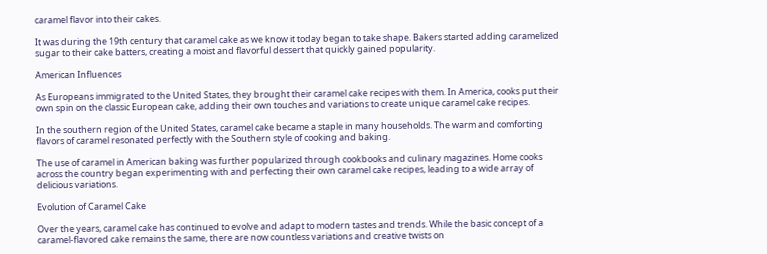caramel flavor into their cakes.

It was during the 19th century that caramel cake as we know it today began to take shape. Bakers started adding caramelized sugar to their cake batters, creating a moist and flavorful dessert that quickly gained popularity.

American Influences

As Europeans immigrated to the United States, they brought their caramel cake recipes with them. In America, cooks put their own spin on the classic European cake, adding their own touches and variations to create unique caramel cake recipes.

In the southern region of the United States, caramel cake became a staple in many households. The warm and comforting flavors of caramel resonated perfectly with the Southern style of cooking and baking.

The use of caramel in American baking was further popularized through cookbooks and culinary magazines. Home cooks across the country began experimenting with and perfecting their own caramel cake recipes, leading to a wide array of delicious variations.

Evolution of Caramel Cake

Over the years, caramel cake has continued to evolve and adapt to modern tastes and trends. While the basic concept of a caramel-flavored cake remains the same, there are now countless variations and creative twists on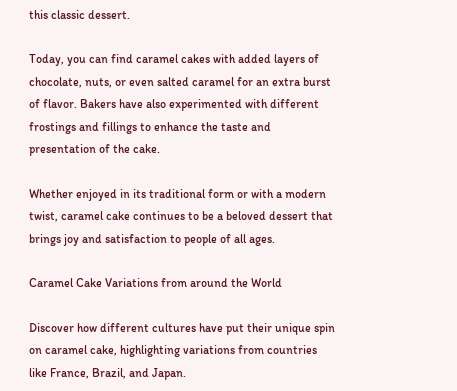this classic dessert.

Today, you can find caramel cakes with added layers of chocolate, nuts, or even salted caramel for an extra burst of flavor. Bakers have also experimented with different frostings and fillings to enhance the taste and presentation of the cake.

Whether enjoyed in its traditional form or with a modern twist, caramel cake continues to be a beloved dessert that brings joy and satisfaction to people of all ages.

Caramel Cake Variations from around the World

Discover how different cultures have put their unique spin on caramel cake, highlighting variations from countries like France, Brazil, and Japan.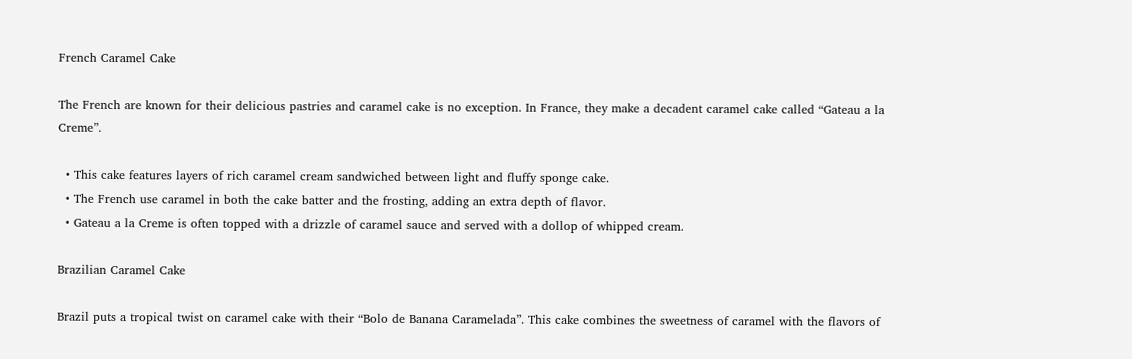French Caramel Cake

The French are known for their delicious pastries and caramel cake is no exception. In France, they make a decadent caramel cake called “Gateau a la Creme”.

  • This cake features layers of rich caramel cream sandwiched between light and fluffy sponge cake.
  • The French use caramel in both the cake batter and the frosting, adding an extra depth of flavor.
  • Gateau a la Creme is often topped with a drizzle of caramel sauce and served with a dollop of whipped cream.

Brazilian Caramel Cake

Brazil puts a tropical twist on caramel cake with their “Bolo de Banana Caramelada”. This cake combines the sweetness of caramel with the flavors of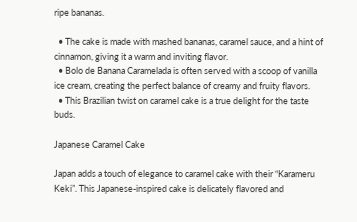ripe bananas.

  • The cake is made with mashed bananas, caramel sauce, and a hint of cinnamon, giving it a warm and inviting flavor.
  • Bolo de Banana Caramelada is often served with a scoop of vanilla ice cream, creating the perfect balance of creamy and fruity flavors.
  • This Brazilian twist on caramel cake is a true delight for the taste buds.

Japanese Caramel Cake

Japan adds a touch of elegance to caramel cake with their “Karameru Keki”. This Japanese-inspired cake is delicately flavored and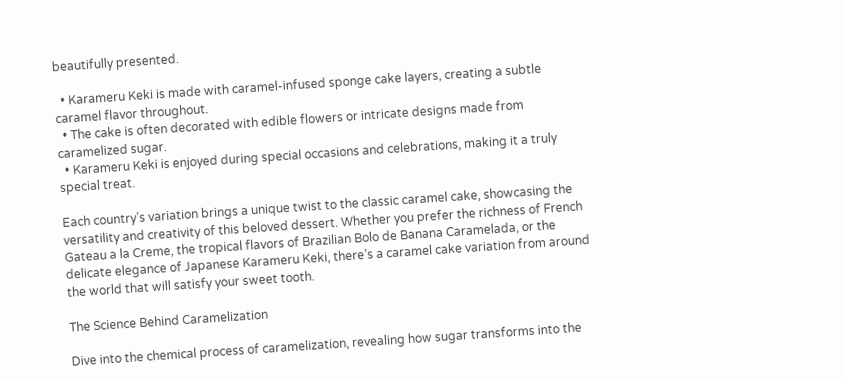beautifully presented.

  • Karameru Keki is made with caramel-infused sponge cake layers, creating a subtle caramel flavor throughout.
  • The cake is often decorated with edible flowers or intricate designs made from caramelized sugar.
  • Karameru Keki is enjoyed during special occasions and celebrations, making it a truly special treat.

Each country’s variation brings a unique twist to the classic caramel cake, showcasing the versatility and creativity of this beloved dessert. Whether you prefer the richness of French Gateau a la Creme, the tropical flavors of Brazilian Bolo de Banana Caramelada, or the delicate elegance of Japanese Karameru Keki, there’s a caramel cake variation from around the world that will satisfy your sweet tooth.

The Science Behind Caramelization

Dive into the chemical process of caramelization, revealing how sugar transforms into the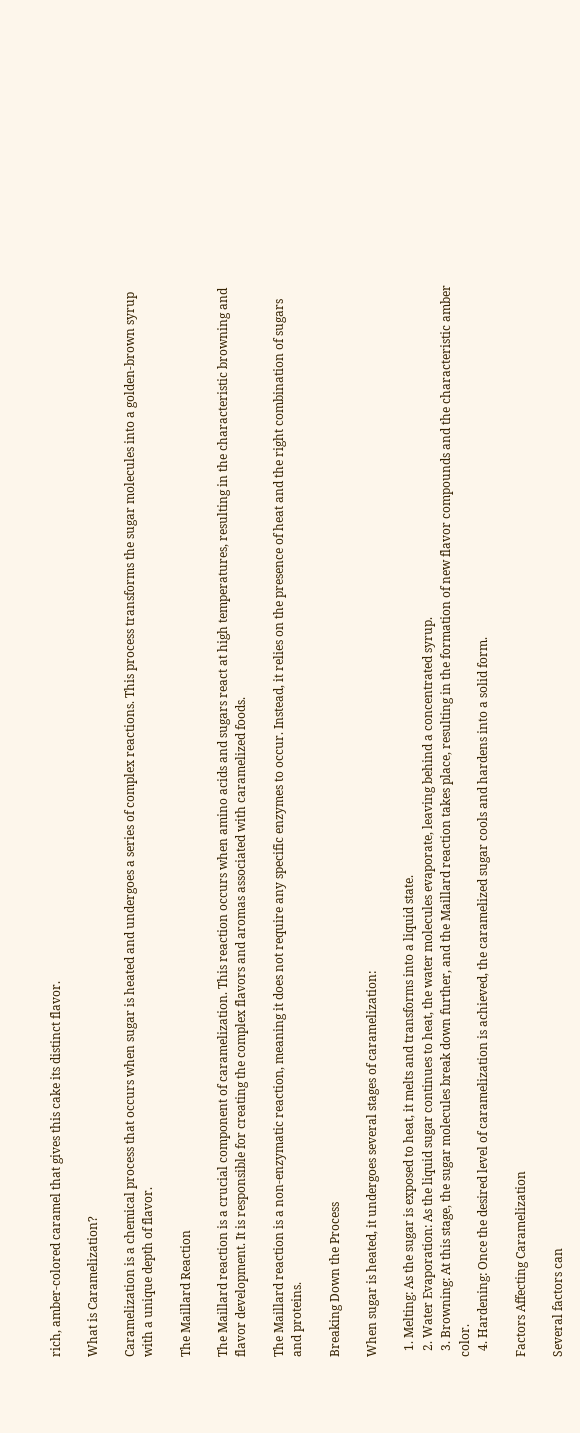rich, amber-colored caramel that gives this cake its distinct flavor.

What is Caramelization?

Caramelization is a chemical process that occurs when sugar is heated and undergoes a series of complex reactions. This process transforms the sugar molecules into a golden-brown syrup with a unique depth of flavor.

The Maillard Reaction

The Maillard reaction is a crucial component of caramelization. This reaction occurs when amino acids and sugars react at high temperatures, resulting in the characteristic browning and flavor development. It is responsible for creating the complex flavors and aromas associated with caramelized foods.

The Maillard reaction is a non-enzymatic reaction, meaning it does not require any specific enzymes to occur. Instead, it relies on the presence of heat and the right combination of sugars and proteins.

Breaking Down the Process

When sugar is heated, it undergoes several stages of caramelization:

  1. Melting: As the sugar is exposed to heat, it melts and transforms into a liquid state.
  2. Water Evaporation: As the liquid sugar continues to heat, the water molecules evaporate, leaving behind a concentrated syrup.
  3. Browning: At this stage, the sugar molecules break down further, and the Maillard reaction takes place, resulting in the formation of new flavor compounds and the characteristic amber color.
  4. Hardening: Once the desired level of caramelization is achieved, the caramelized sugar cools and hardens into a solid form.

Factors Affecting Caramelization

Several factors can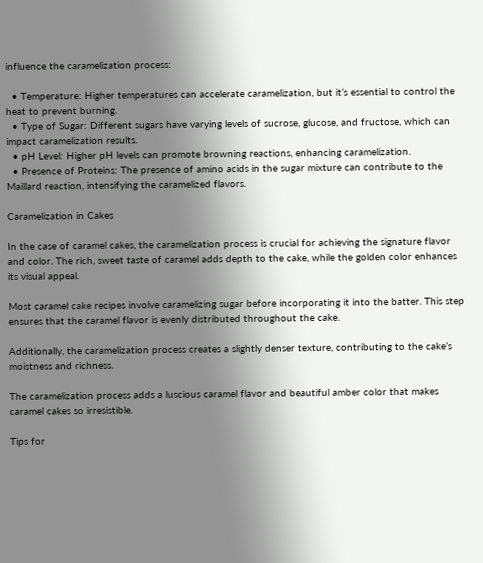influence the caramelization process:

  • Temperature: Higher temperatures can accelerate caramelization, but it’s essential to control the heat to prevent burning.
  • Type of Sugar: Different sugars have varying levels of sucrose, glucose, and fructose, which can impact caramelization results.
  • pH Level: Higher pH levels can promote browning reactions, enhancing caramelization.
  • Presence of Proteins: The presence of amino acids in the sugar mixture can contribute to the Maillard reaction, intensifying the caramelized flavors.

Caramelization in Cakes

In the case of caramel cakes, the caramelization process is crucial for achieving the signature flavor and color. The rich, sweet taste of caramel adds depth to the cake, while the golden color enhances its visual appeal.

Most caramel cake recipes involve caramelizing sugar before incorporating it into the batter. This step ensures that the caramel flavor is evenly distributed throughout the cake.

Additionally, the caramelization process creates a slightly denser texture, contributing to the cake’s moistness and richness.

The caramelization process adds a luscious caramel flavor and beautiful amber color that makes caramel cakes so irresistible.

Tips for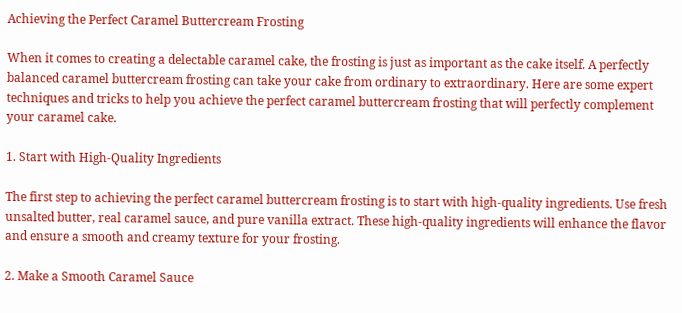Achieving the Perfect Caramel Buttercream Frosting

When it comes to creating a delectable caramel cake, the frosting is just as important as the cake itself. A perfectly balanced caramel buttercream frosting can take your cake from ordinary to extraordinary. Here are some expert techniques and tricks to help you achieve the perfect caramel buttercream frosting that will perfectly complement your caramel cake.

1. Start with High-Quality Ingredients

The first step to achieving the perfect caramel buttercream frosting is to start with high-quality ingredients. Use fresh unsalted butter, real caramel sauce, and pure vanilla extract. These high-quality ingredients will enhance the flavor and ensure a smooth and creamy texture for your frosting.

2. Make a Smooth Caramel Sauce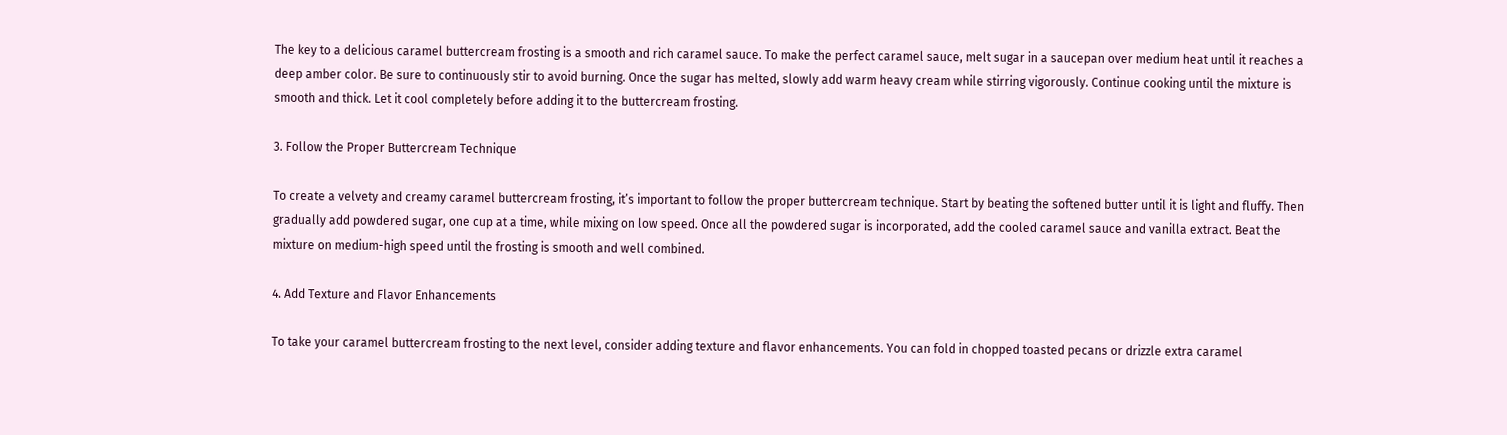The key to a delicious caramel buttercream frosting is a smooth and rich caramel sauce. To make the perfect caramel sauce, melt sugar in a saucepan over medium heat until it reaches a deep amber color. Be sure to continuously stir to avoid burning. Once the sugar has melted, slowly add warm heavy cream while stirring vigorously. Continue cooking until the mixture is smooth and thick. Let it cool completely before adding it to the buttercream frosting.

3. Follow the Proper Buttercream Technique

To create a velvety and creamy caramel buttercream frosting, it’s important to follow the proper buttercream technique. Start by beating the softened butter until it is light and fluffy. Then gradually add powdered sugar, one cup at a time, while mixing on low speed. Once all the powdered sugar is incorporated, add the cooled caramel sauce and vanilla extract. Beat the mixture on medium-high speed until the frosting is smooth and well combined.

4. Add Texture and Flavor Enhancements

To take your caramel buttercream frosting to the next level, consider adding texture and flavor enhancements. You can fold in chopped toasted pecans or drizzle extra caramel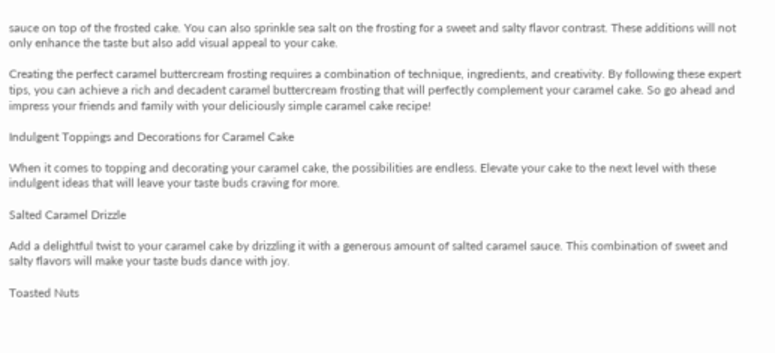sauce on top of the frosted cake. You can also sprinkle sea salt on the frosting for a sweet and salty flavor contrast. These additions will not only enhance the taste but also add visual appeal to your cake.

Creating the perfect caramel buttercream frosting requires a combination of technique, ingredients, and creativity. By following these expert tips, you can achieve a rich and decadent caramel buttercream frosting that will perfectly complement your caramel cake. So go ahead and impress your friends and family with your deliciously simple caramel cake recipe!

Indulgent Toppings and Decorations for Caramel Cake

When it comes to topping and decorating your caramel cake, the possibilities are endless. Elevate your cake to the next level with these indulgent ideas that will leave your taste buds craving for more.

Salted Caramel Drizzle

Add a delightful twist to your caramel cake by drizzling it with a generous amount of salted caramel sauce. This combination of sweet and salty flavors will make your taste buds dance with joy.

Toasted Nuts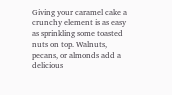Giving your caramel cake a crunchy element is as easy as sprinkling some toasted nuts on top. Walnuts, pecans, or almonds add a delicious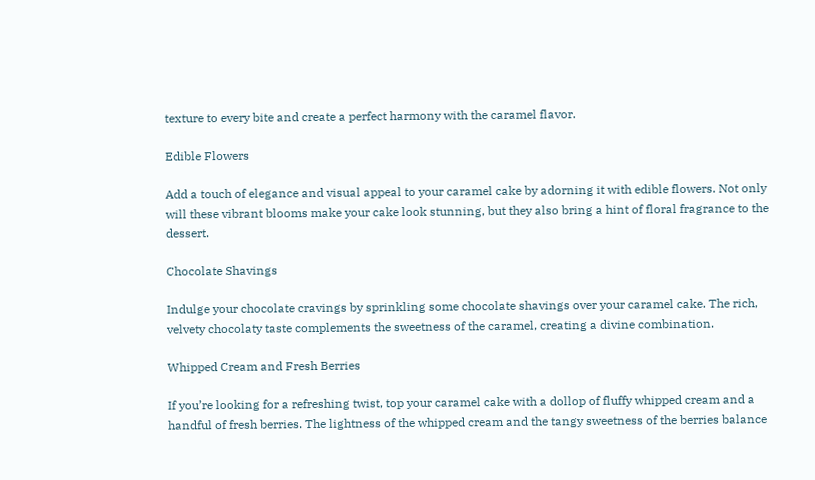texture to every bite and create a perfect harmony with the caramel flavor.

Edible Flowers

Add a touch of elegance and visual appeal to your caramel cake by adorning it with edible flowers. Not only will these vibrant blooms make your cake look stunning, but they also bring a hint of floral fragrance to the dessert.

Chocolate Shavings

Indulge your chocolate cravings by sprinkling some chocolate shavings over your caramel cake. The rich, velvety chocolaty taste complements the sweetness of the caramel, creating a divine combination.

Whipped Cream and Fresh Berries

If you’re looking for a refreshing twist, top your caramel cake with a dollop of fluffy whipped cream and a handful of fresh berries. The lightness of the whipped cream and the tangy sweetness of the berries balance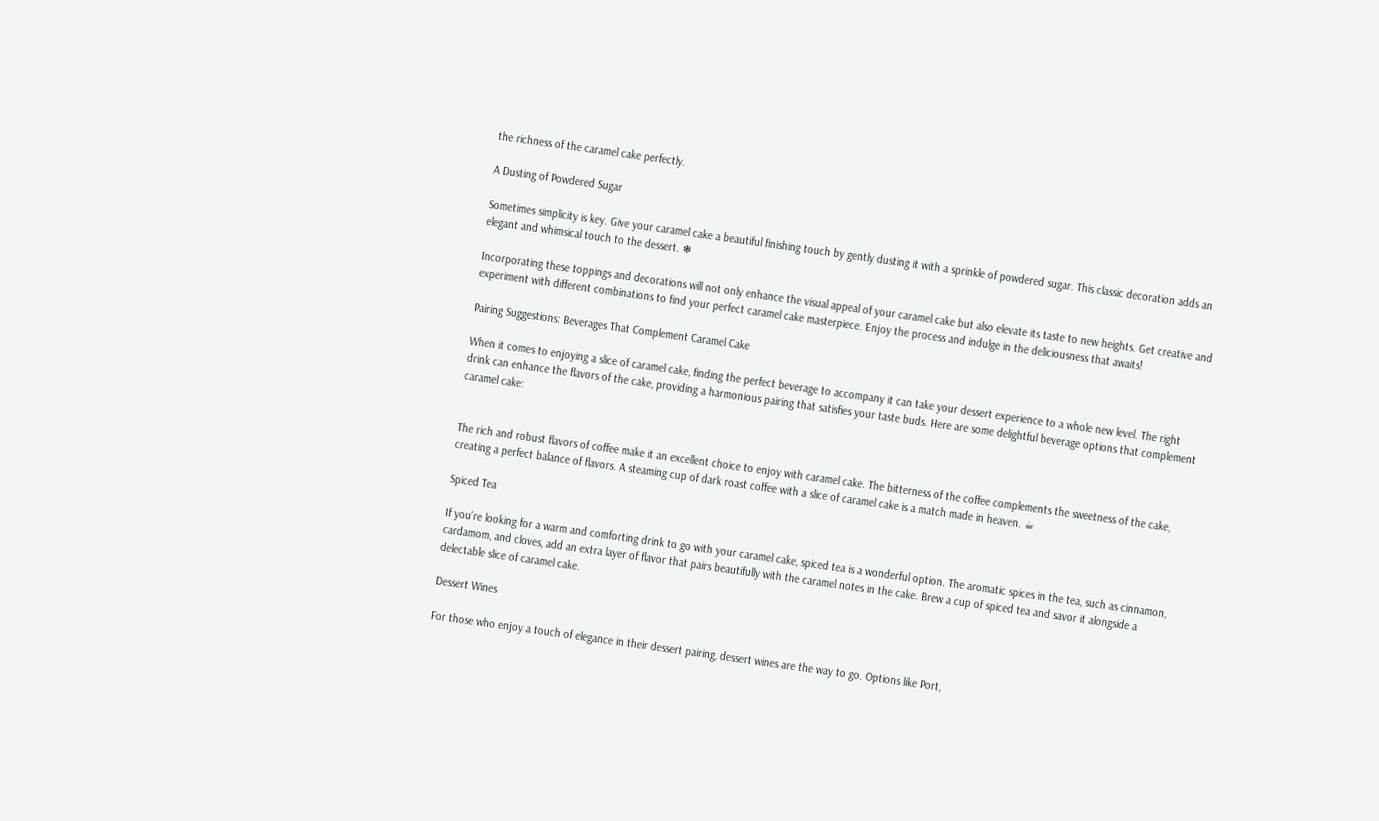the richness of the caramel cake perfectly.

A Dusting of Powdered Sugar

Sometimes simplicity is key. Give your caramel cake a beautiful finishing touch by gently dusting it with a sprinkle of powdered sugar. This classic decoration adds an elegant and whimsical touch to the dessert. ❄

Incorporating these toppings and decorations will not only enhance the visual appeal of your caramel cake but also elevate its taste to new heights. Get creative and experiment with different combinations to find your perfect caramel cake masterpiece. Enjoy the process and indulge in the deliciousness that awaits!

Pairing Suggestions: Beverages That Complement Caramel Cake

When it comes to enjoying a slice of caramel cake, finding the perfect beverage to accompany it can take your dessert experience to a whole new level. The right drink can enhance the flavors of the cake, providing a harmonious pairing that satisfies your taste buds. Here are some delightful beverage options that complement caramel cake:


The rich and robust flavors of coffee make it an excellent choice to enjoy with caramel cake. The bitterness of the coffee complements the sweetness of the cake, creating a perfect balance of flavors. A steaming cup of dark roast coffee with a slice of caramel cake is a match made in heaven. ☕

Spiced Tea

If you’re looking for a warm and comforting drink to go with your caramel cake, spiced tea is a wonderful option. The aromatic spices in the tea, such as cinnamon, cardamom, and cloves, add an extra layer of flavor that pairs beautifully with the caramel notes in the cake. Brew a cup of spiced tea and savor it alongside a delectable slice of caramel cake.

Dessert Wines

For those who enjoy a touch of elegance in their dessert pairing, dessert wines are the way to go. Options like Port,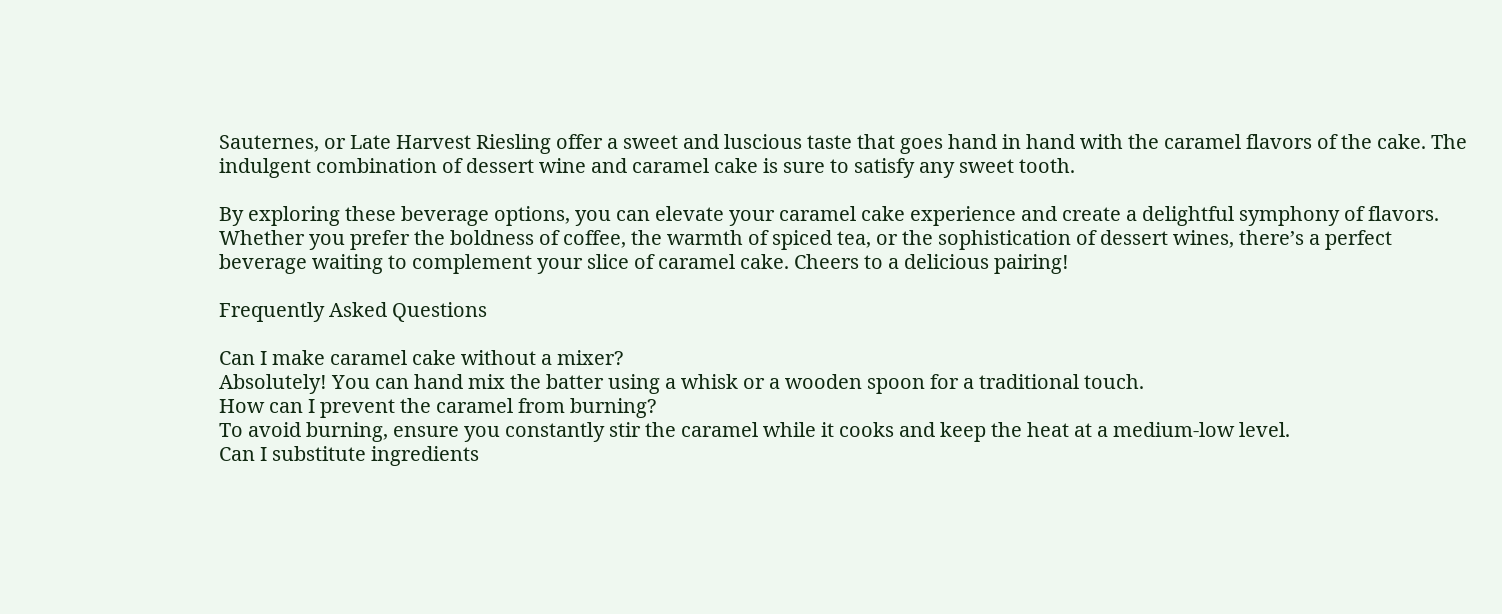Sauternes, or Late Harvest Riesling offer a sweet and luscious taste that goes hand in hand with the caramel flavors of the cake. The indulgent combination of dessert wine and caramel cake is sure to satisfy any sweet tooth.

By exploring these beverage options, you can elevate your caramel cake experience and create a delightful symphony of flavors. Whether you prefer the boldness of coffee, the warmth of spiced tea, or the sophistication of dessert wines, there’s a perfect beverage waiting to complement your slice of caramel cake. Cheers to a delicious pairing!

Frequently Asked Questions

Can I make caramel cake without a mixer?
Absolutely! You can hand mix the batter using a whisk or a wooden spoon for a traditional touch.
How can I prevent the caramel from burning?
To avoid burning, ensure you constantly stir the caramel while it cooks and keep the heat at a medium-low level.
Can I substitute ingredients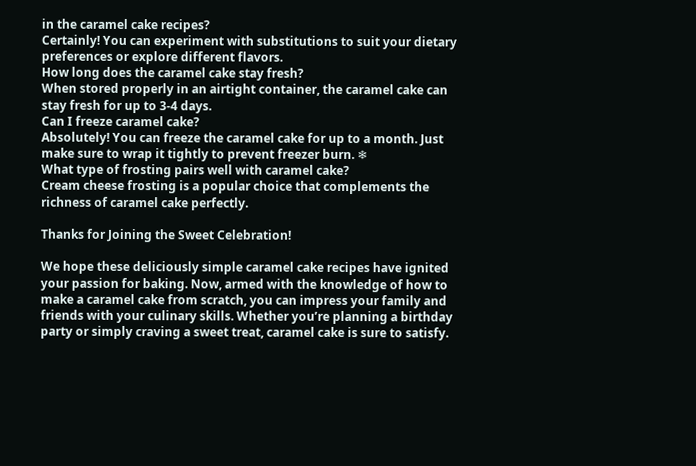in the caramel cake recipes?
Certainly! You can experiment with substitutions to suit your dietary preferences or explore different flavors.
How long does the caramel cake stay fresh?
When stored properly in an airtight container, the caramel cake can stay fresh for up to 3-4 days.
Can I freeze caramel cake?
Absolutely! You can freeze the caramel cake for up to a month. Just make sure to wrap it tightly to prevent freezer burn. ❄
What type of frosting pairs well with caramel cake?
Cream cheese frosting is a popular choice that complements the richness of caramel cake perfectly.

Thanks for Joining the Sweet Celebration!

We hope these deliciously simple caramel cake recipes have ignited your passion for baking. Now, armed with the knowledge of how to make a caramel cake from scratch, you can impress your family and friends with your culinary skills. Whether you’re planning a birthday party or simply craving a sweet treat, caramel cake is sure to satisfy.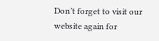Don’t forget to visit our website again for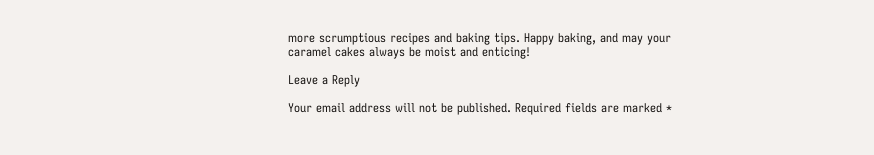more scrumptious recipes and baking tips. Happy baking, and may your caramel cakes always be moist and enticing!

Leave a Reply

Your email address will not be published. Required fields are marked *